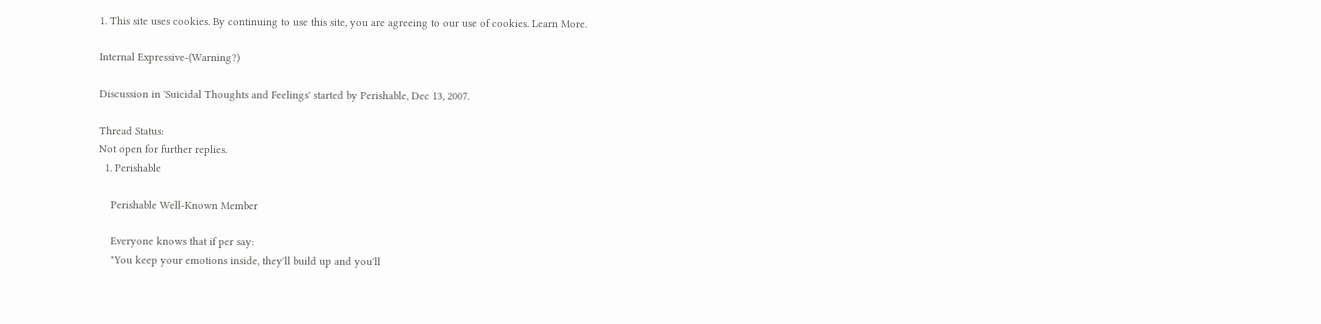1. This site uses cookies. By continuing to use this site, you are agreeing to our use of cookies. Learn More.

Internal Expressive-(Warning?)

Discussion in 'Suicidal Thoughts and Feelings' started by Perishable, Dec 13, 2007.

Thread Status:
Not open for further replies.
  1. Perishable

    Perishable Well-Known Member

    Everyone knows that if per say:
    "You keep your emotions inside, they'll build up and you'll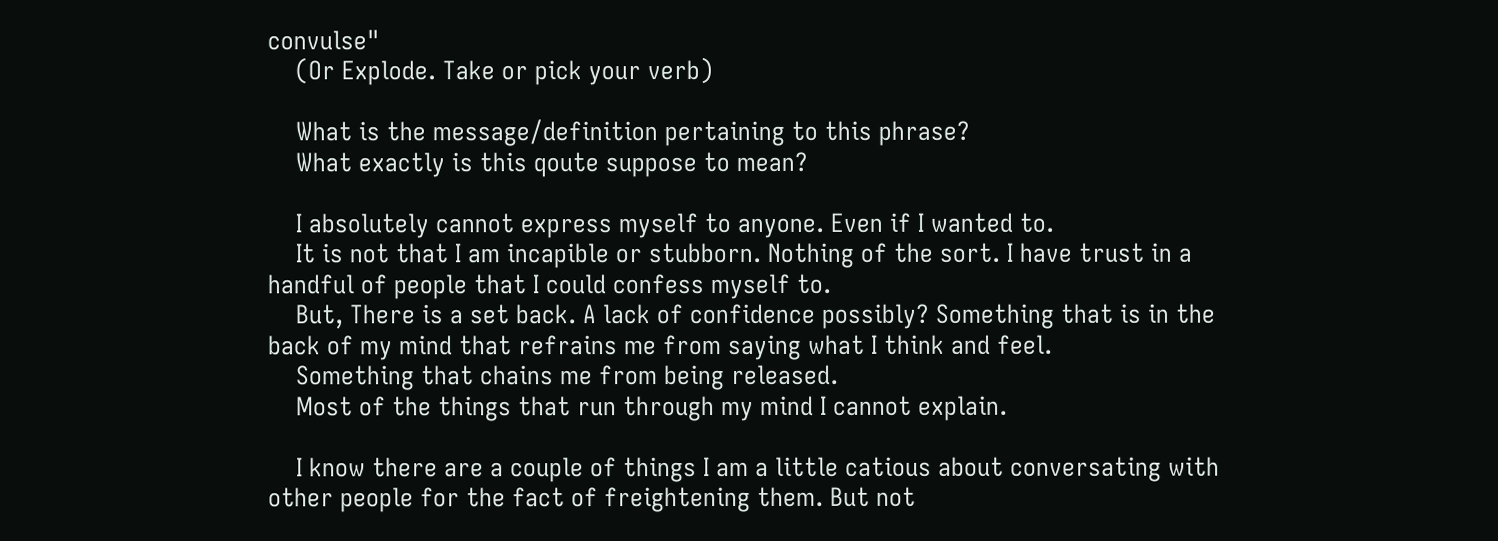convulse"
    (Or Explode. Take or pick your verb)

    What is the message/definition pertaining to this phrase?
    What exactly is this qoute suppose to mean?

    I absolutely cannot express myself to anyone. Even if I wanted to.
    It is not that I am incapible or stubborn. Nothing of the sort. I have trust in a handful of people that I could confess myself to.
    But, There is a set back. A lack of confidence possibly? Something that is in the back of my mind that refrains me from saying what I think and feel.
    Something that chains me from being released.
    Most of the things that run through my mind I cannot explain.

    I know there are a couple of things I am a little catious about conversating with other people for the fact of freightening them. But not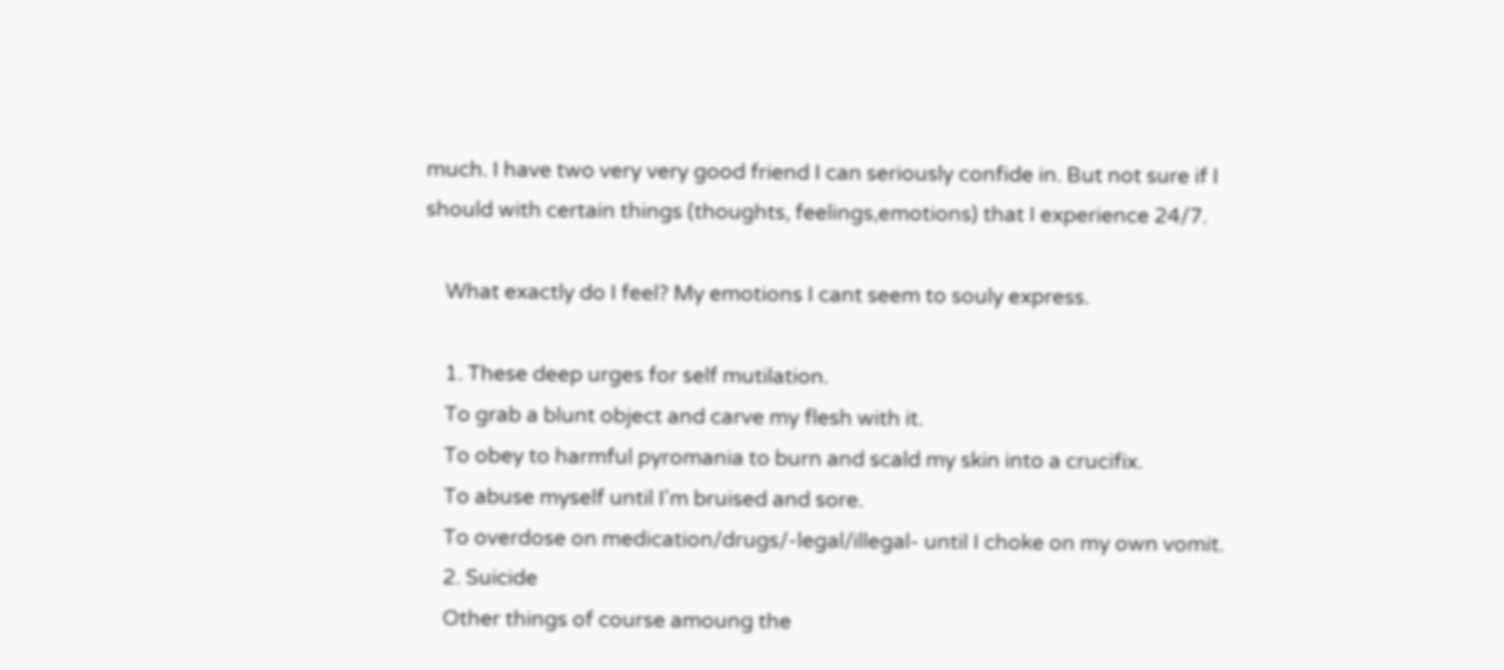much. I have two very very good friend I can seriously confide in. But not sure if I should with certain things (thoughts, feelings,emotions) that I experience 24/7.

    What exactly do I feel? My emotions I cant seem to souly express.

    1. These deep urges for self mutilation.
    To grab a blunt object and carve my flesh with it.
    To obey to harmful pyromania to burn and scald my skin into a crucifix.
    To abuse myself until I'm bruised and sore.
    To overdose on medication/drugs/-legal/illegal- until I choke on my own vomit.
    2. Suicide
    Other things of course amoung the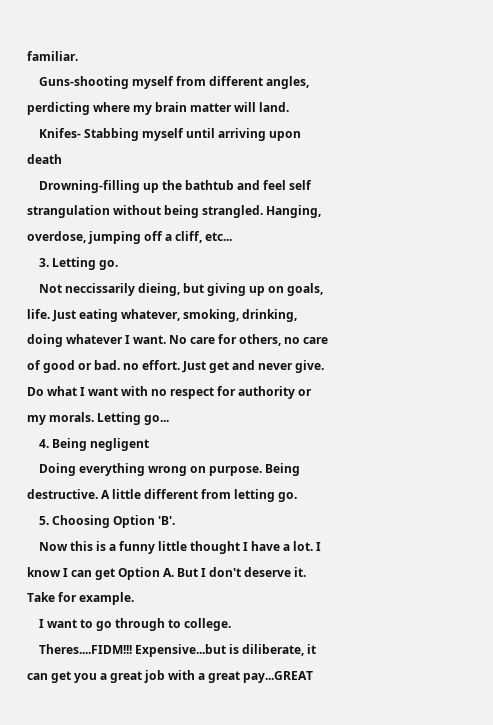familiar.
    Guns-shooting myself from different angles, perdicting where my brain matter will land.
    Knifes- Stabbing myself until arriving upon death
    Drowning-filling up the bathtub and feel self strangulation without being strangled. Hanging, overdose, jumping off a cliff, etc...
    3. Letting go.
    Not neccissarily dieing, but giving up on goals, life. Just eating whatever, smoking, drinking, doing whatever I want. No care for others, no care of good or bad. no effort. Just get and never give. Do what I want with no respect for authority or my morals. Letting go...
    4. Being negligent
    Doing everything wrong on purpose. Being destructive. A little different from letting go.
    5. Choosing Option 'B'.
    Now this is a funny little thought I have a lot. I know I can get Option A. But I don't deserve it. Take for example.
    I want to go through to college.
    Theres....FIDM!!! Expensive...but is diliberate, it can get you a great job with a great pay...GREAT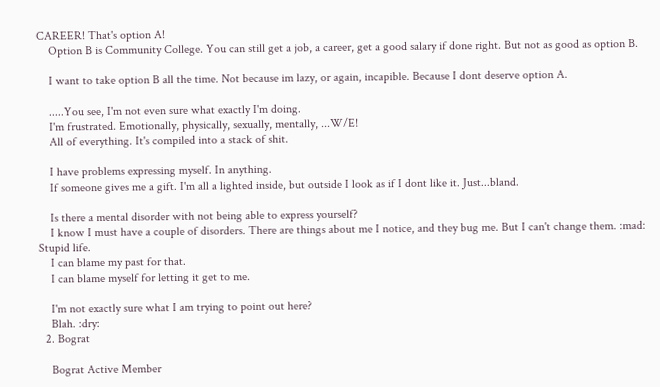CAREER! That's option A!
    Option B is Community College. You can still get a job, a career, get a good salary if done right. But not as good as option B.

    I want to take option B all the time. Not because im lazy, or again, incapible. Because I dont deserve option A.

    .....You see, I'm not even sure what exactly I'm doing.
    I'm frustrated. Emotionally, physically, sexually, mentally, ...W/E!
    All of everything. It's compiled into a stack of shit.

    I have problems expressing myself. In anything.
    If someone gives me a gift. I'm all a lighted inside, but outside I look as if I dont like it. Just...bland.

    Is there a mental disorder with not being able to express yourself?
    I know I must have a couple of disorders. There are things about me I notice, and they bug me. But I can't change them. :mad: Stupid life.
    I can blame my past for that.
    I can blame myself for letting it get to me.

    I'm not exactly sure what I am trying to point out here?
    Blah. :dry:
  2. Bograt

    Bograt Active Member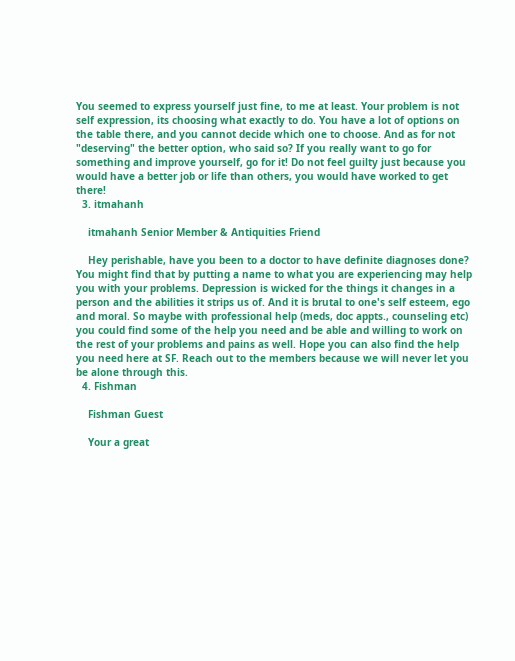You seemed to express yourself just fine, to me at least. Your problem is not self expression, its choosing what exactly to do. You have a lot of options on the table there, and you cannot decide which one to choose. And as for not "deserving" the better option, who said so? If you really want to go for something and improve yourself, go for it! Do not feel guilty just because you would have a better job or life than others, you would have worked to get there!
  3. itmahanh

    itmahanh Senior Member & Antiquities Friend

    Hey perishable, have you been to a doctor to have definite diagnoses done? You might find that by putting a name to what you are experiencing may help you with your problems. Depression is wicked for the things it changes in a person and the abilities it strips us of. And it is brutal to one's self esteem, ego and moral. So maybe with professional help (meds, doc appts., counseling etc) you could find some of the help you need and be able and willing to work on the rest of your problems and pains as well. Hope you can also find the help you need here at SF. Reach out to the members because we will never let you be alone through this.
  4. Fishman

    Fishman Guest

    Your a great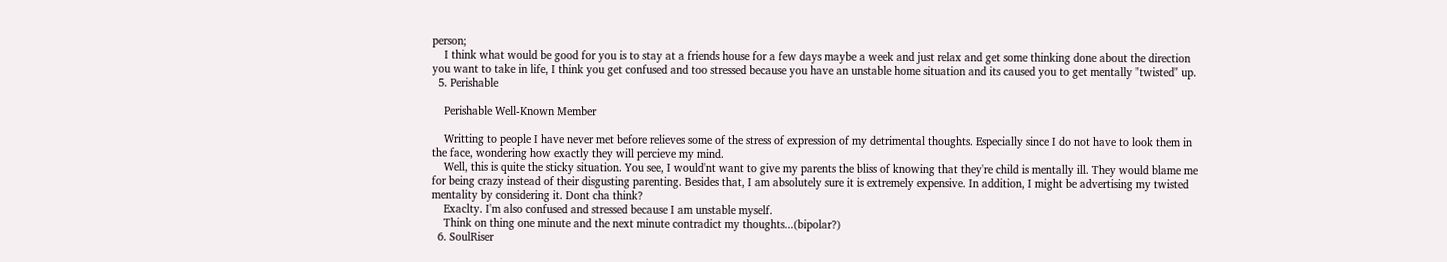person;
    I think what would be good for you is to stay at a friends house for a few days maybe a week and just relax and get some thinking done about the direction you want to take in life, I think you get confused and too stressed because you have an unstable home situation and its caused you to get mentally "twisted" up.
  5. Perishable

    Perishable Well-Known Member

    Writting to people I have never met before relieves some of the stress of expression of my detrimental thoughts. Especially since I do not have to look them in the face, wondering how exactly they will percieve my mind.
    Well, this is quite the sticky situation. You see, I would'nt want to give my parents the bliss of knowing that they're child is mentally ill. They would blame me for being crazy instead of their disgusting parenting. Besides that, I am absolutely sure it is extremely expensive. In addition, I might be advertising my twisted mentality by considering it. Dont cha think?
    Exaclty. I'm also confused and stressed because I am unstable myself.
    Think on thing one minute and the next minute contradict my thoughts...(bipolar?)
  6. SoulRiser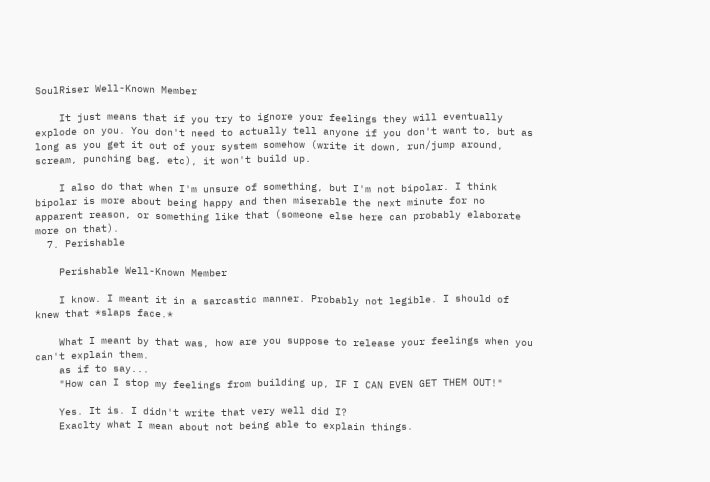SoulRiser Well-Known Member

    It just means that if you try to ignore your feelings they will eventually explode on you. You don't need to actually tell anyone if you don't want to, but as long as you get it out of your system somehow (write it down, run/jump around, scream, punching bag, etc), it won't build up.

    I also do that when I'm unsure of something, but I'm not bipolar. I think bipolar is more about being happy and then miserable the next minute for no apparent reason, or something like that (someone else here can probably elaborate more on that).
  7. Perishable

    Perishable Well-Known Member

    I know. I meant it in a sarcastic manner. Probably not legible. I should of knew that *slaps face.*

    What I meant by that was, how are you suppose to release your feelings when you can't explain them.
    as if to say...
    "How can I stop my feelings from building up, IF I CAN EVEN GET THEM OUT!"

    Yes. It is. I didn't write that very well did I?
    Exaclty what I mean about not being able to explain things.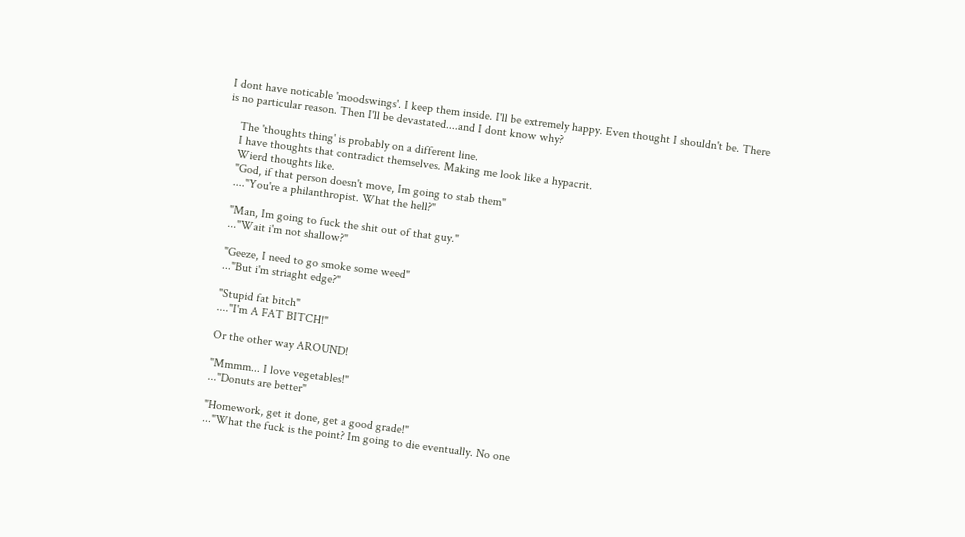I dont have noticable 'moodswings'. I keep them inside. I'll be extremely happy. Even thought I shouldn't be. There is no particular reason. Then I'll be devastated....and I dont know why?

    The 'thoughts thing' is probably on a different line.
    I have thoughts that contradict themselves. Making me look like a hypacrit.
    Wierd thoughts like.
    "God, if that person doesn't move, Im going to stab them"
    ...."You're a philanthropist. What the hell?"

    "Man, Im going to fuck the shit out of that guy."
    ..."Wait i'm not shallow?"

    "Geeze, I need to go smoke some weed"
    ..."But i'm striaght edge?"

    "Stupid fat bitch"
    ...."I'm A FAT BITCH!"

    Or the other way AROUND!

    "Mmmm... I love vegetables!"
    ..."Donuts are better"

    "Homework, get it done, get a good grade!"
    ..."What the fuck is the point? Im going to die eventually. No one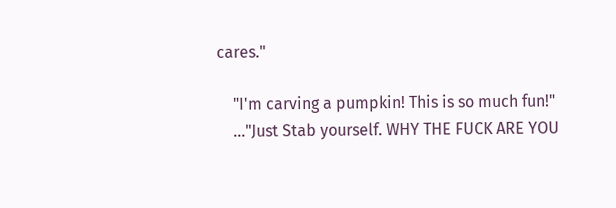cares."

    "I'm carving a pumpkin! This is so much fun!"
    ..."Just Stab yourself. WHY THE FUCK ARE YOU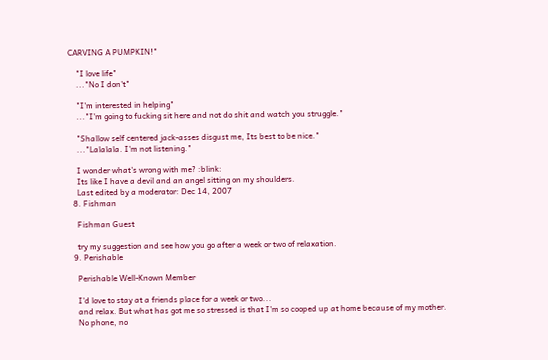CARVING A PUMPKIN!"

    "I love life"
    ..."No I don't"

    "I'm interested in helping"
    ..."I'm going to fucking sit here and not do shit and watch you struggle."

    "Shallow self centered jack-asses disgust me, Its best to be nice."
    ..."Lalalala. I'm not listening."

    I wonder what's wrong with me? :blink:
    Its like I have a devil and an angel sitting on my shoulders.
    Last edited by a moderator: Dec 14, 2007
  8. Fishman

    Fishman Guest

    try my suggestion and see how you go after a week or two of relaxation.
  9. Perishable

    Perishable Well-Known Member

    I'd love to stay at a friends place for a week or two...
    and relax. But what has got me so stressed is that I'm so cooped up at home because of my mother.
    No phone, no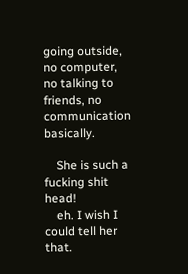going outside, no computer, no talking to friends, no communication basically.

    She is such a fucking shit head!
    eh. I wish I could tell her that.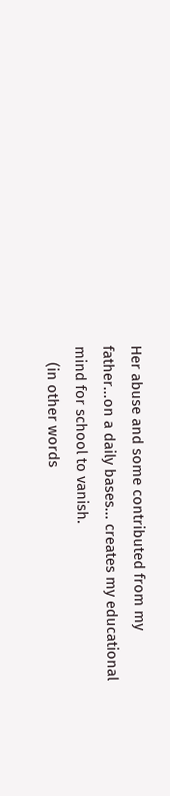Her abuse and some contributed from my father...on a daily bases... creates my educational mind for school to vanish.
    (in other words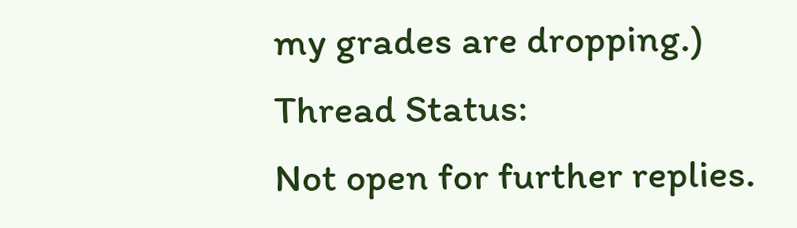my grades are dropping.)
Thread Status:
Not open for further replies.